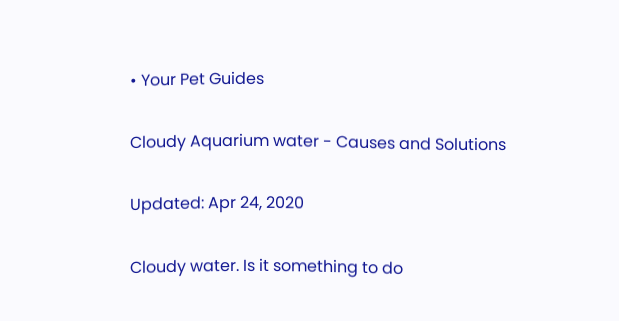• Your Pet Guides

Cloudy Aquarium water - Causes and Solutions

Updated: Apr 24, 2020

Cloudy water. Is it something to do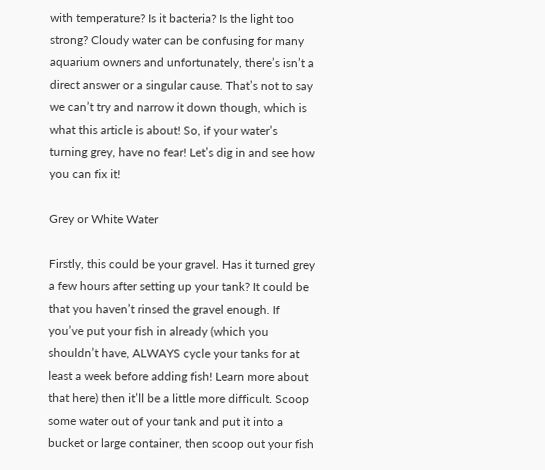with temperature? Is it bacteria? Is the light too strong? Cloudy water can be confusing for many aquarium owners and unfortunately, there’s isn’t a direct answer or a singular cause. That’s not to say we can’t try and narrow it down though, which is what this article is about! So, if your water’s turning grey, have no fear! Let’s dig in and see how you can fix it!

Grey or White Water

Firstly, this could be your gravel. Has it turned grey a few hours after setting up your tank? It could be that you haven’t rinsed the gravel enough. If you’ve put your fish in already (which you shouldn’t have, ALWAYS cycle your tanks for at least a week before adding fish! Learn more about that here) then it’ll be a little more difficult. Scoop some water out of your tank and put it into a bucket or large container, then scoop out your fish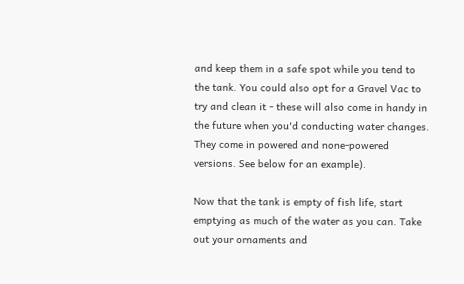and keep them in a safe spot while you tend to the tank. You could also opt for a Gravel Vac to try and clean it - these will also come in handy in the future when you'd conducting water changes. They come in powered and none-powered versions. See below for an example).

Now that the tank is empty of fish life, start emptying as much of the water as you can. Take out your ornaments and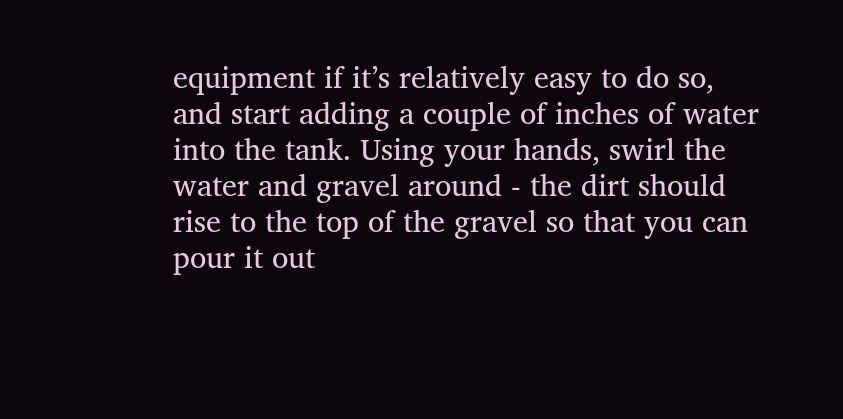equipment if it’s relatively easy to do so, and start adding a couple of inches of water into the tank. Using your hands, swirl the water and gravel around - the dirt should rise to the top of the gravel so that you can pour it out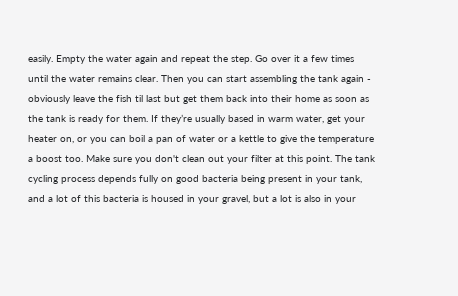easily. Empty the water again and repeat the step. Go over it a few times until the water remains clear. Then you can start assembling the tank again - obviously leave the fish til last but get them back into their home as soon as the tank is ready for them. If they’re usually based in warm water, get your heater on, or you can boil a pan of water or a kettle to give the temperature a boost too. Make sure you don't clean out your filter at this point. The tank cycling process depends fully on good bacteria being present in your tank, and a lot of this bacteria is housed in your gravel, but a lot is also in your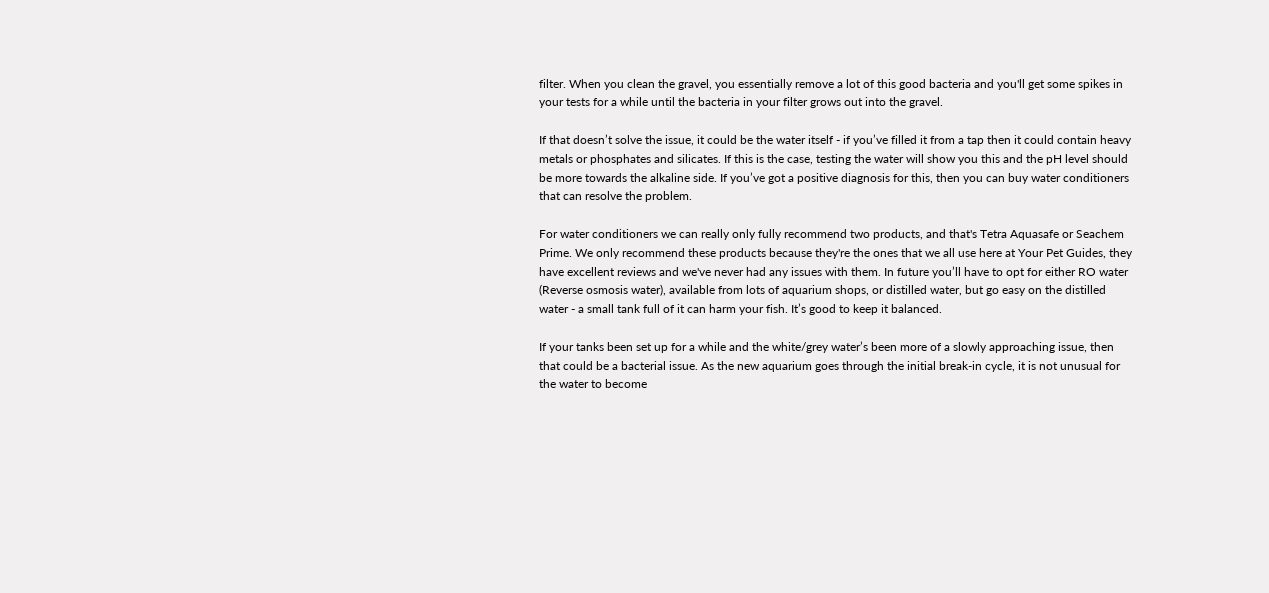filter. When you clean the gravel, you essentially remove a lot of this good bacteria and you'll get some spikes in your tests for a while until the bacteria in your filter grows out into the gravel.

If that doesn’t solve the issue, it could be the water itself - if you’ve filled it from a tap then it could contain heavy metals or phosphates and silicates. If this is the case, testing the water will show you this and the pH level should be more towards the alkaline side. If you’ve got a positive diagnosis for this, then you can buy water conditioners that can resolve the problem.

For water conditioners we can really only fully recommend two products, and that's Tetra Aquasafe or Seachem Prime. We only recommend these products because they're the ones that we all use here at Your Pet Guides, they have excellent reviews and we've never had any issues with them. In future you’ll have to opt for either RO water (Reverse osmosis water), available from lots of aquarium shops, or distilled water, but go easy on the distilled water - a small tank full of it can harm your fish. It’s good to keep it balanced.

If your tanks been set up for a while and the white/grey water’s been more of a slowly approaching issue, then that could be a bacterial issue. As the new aquarium goes through the initial break-in cycle, it is not unusual for the water to become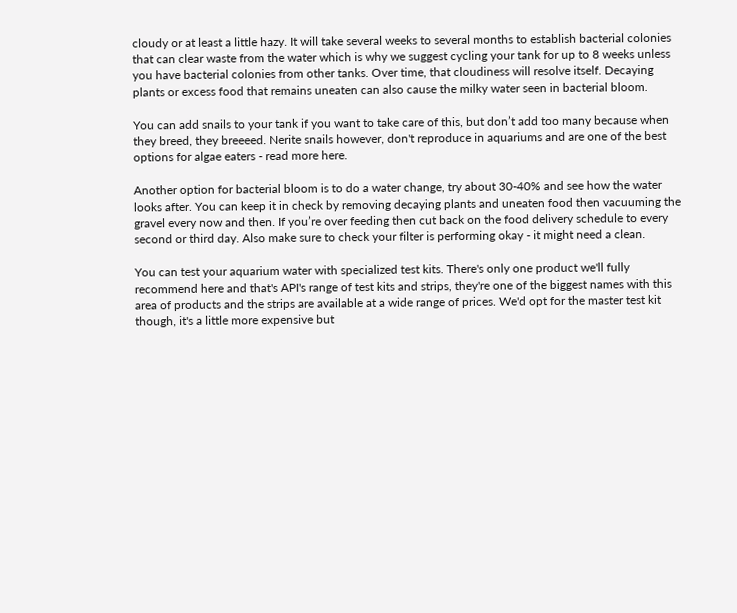cloudy or at least a little hazy. It will take several weeks to several months to establish bacterial colonies that can clear waste from the water which is why we suggest cycling your tank for up to 8 weeks unless you have bacterial colonies from other tanks. Over time, that cloudiness will resolve itself. Decaying plants or excess food that remains uneaten can also cause the milky water seen in bacterial bloom.

You can add snails to your tank if you want to take care of this, but don’t add too many because when they breed, they breeeed. Nerite snails however, don't reproduce in aquariums and are one of the best options for algae eaters - read more here.

Another option for bacterial bloom is to do a water change, try about 30-40% and see how the water looks after. You can keep it in check by removing decaying plants and uneaten food then vacuuming the gravel every now and then. If you’re over feeding then cut back on the food delivery schedule to every second or third day. Also make sure to check your filter is performing okay - it might need a clean.

You can test your aquarium water with specialized test kits. There's only one product we'll fully recommend here and that's API's range of test kits and strips, they're one of the biggest names with this area of products and the strips are available at a wide range of prices. We'd opt for the master test kit though, it's a little more expensive but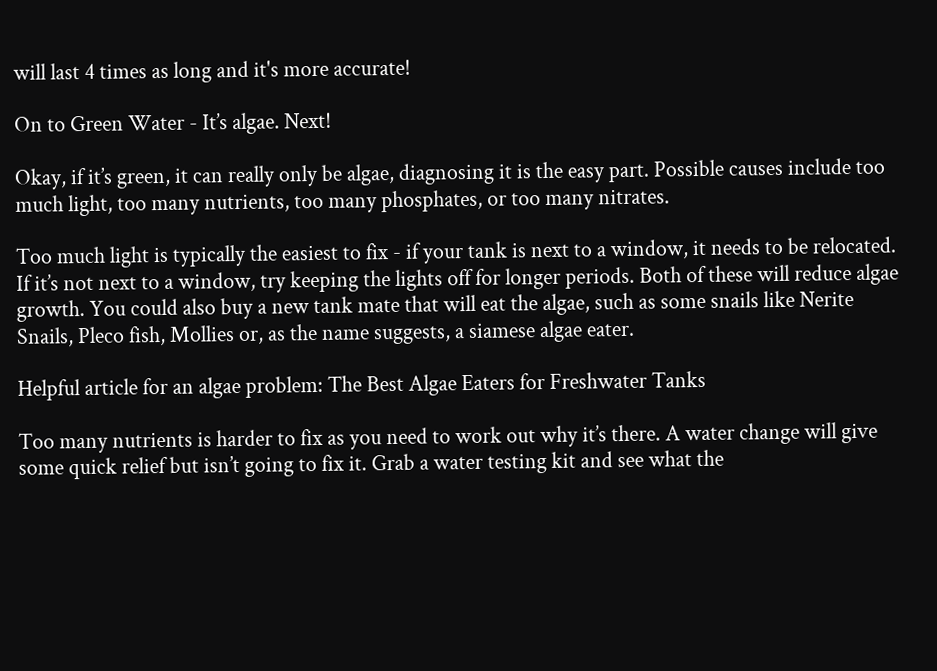will last 4 times as long and it's more accurate!

On to Green Water - It’s algae. Next!

Okay, if it’s green, it can really only be algae, diagnosing it is the easy part. Possible causes include too much light, too many nutrients, too many phosphates, or too many nitrates.

Too much light is typically the easiest to fix - if your tank is next to a window, it needs to be relocated. If it’s not next to a window, try keeping the lights off for longer periods. Both of these will reduce algae growth. You could also buy a new tank mate that will eat the algae, such as some snails like Nerite Snails, Pleco fish, Mollies or, as the name suggests, a siamese algae eater.

Helpful article for an algae problem: The Best Algae Eaters for Freshwater Tanks

Too many nutrients is harder to fix as you need to work out why it’s there. A water change will give some quick relief but isn’t going to fix it. Grab a water testing kit and see what the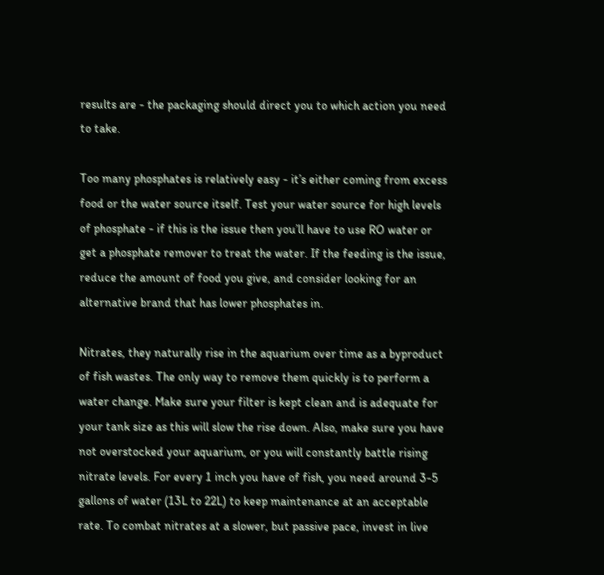results are - the packaging should direct you to which action you need to take.

Too many phosphates is relatively easy - it’s either coming from excess food or the water source itself. Test your water source for high levels of phosphate - if this is the issue then you’ll have to use RO water or get a phosphate remover to treat the water. If the feeding is the issue, reduce the amount of food you give, and consider looking for an alternative brand that has lower phosphates in.

Nitrates, they naturally rise in the aquarium over time as a byproduct of fish wastes. The only way to remove them quickly is to perform a water change. Make sure your filter is kept clean and is adequate for your tank size as this will slow the rise down. Also, make sure you have not overstocked your aquarium, or you will constantly battle rising nitrate levels. For every 1 inch you have of fish, you need around 3-5 gallons of water (13L to 22L) to keep maintenance at an acceptable rate. To combat nitrates at a slower, but passive pace, invest in live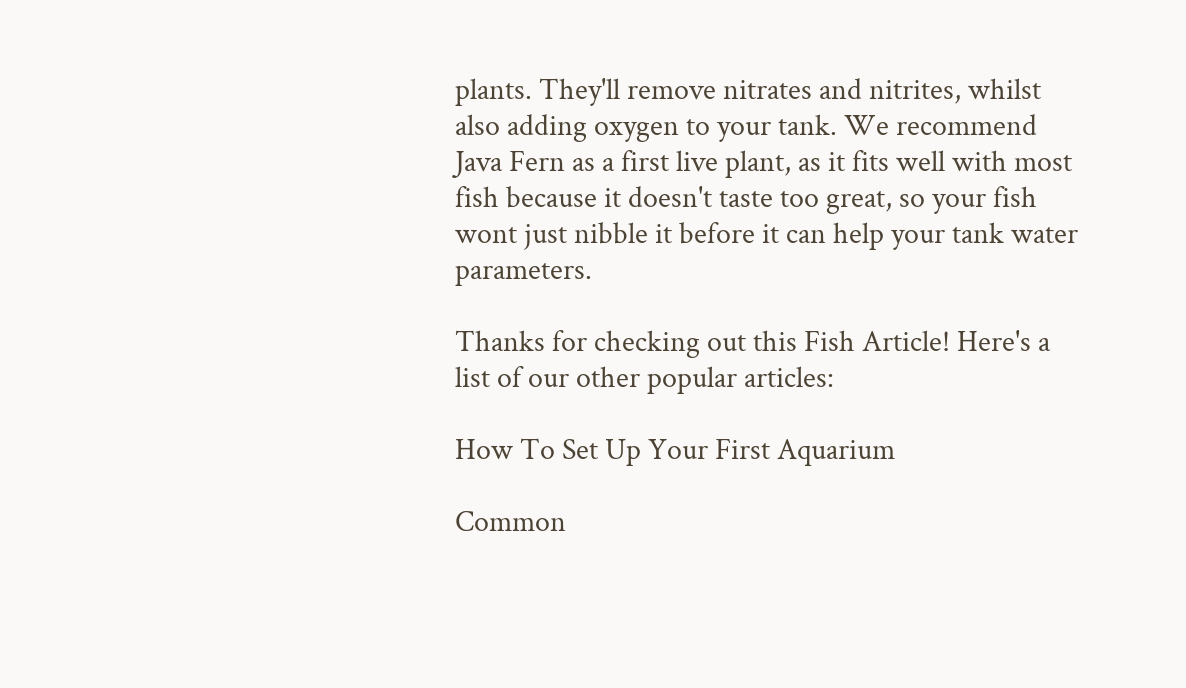plants. They'll remove nitrates and nitrites, whilst also adding oxygen to your tank. We recommend Java Fern as a first live plant, as it fits well with most fish because it doesn't taste too great, so your fish wont just nibble it before it can help your tank water parameters.

Thanks for checking out this Fish Article! Here's a list of our other popular articles:

How To Set Up Your First Aquarium

Common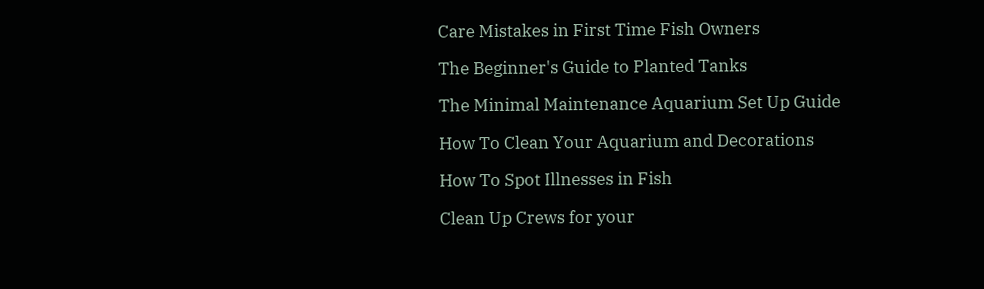Care Mistakes in First Time Fish Owners

The Beginner's Guide to Planted Tanks

The Minimal Maintenance Aquarium Set Up Guide

How To Clean Your Aquarium and Decorations

How To Spot Illnesses in Fish

Clean Up Crews for your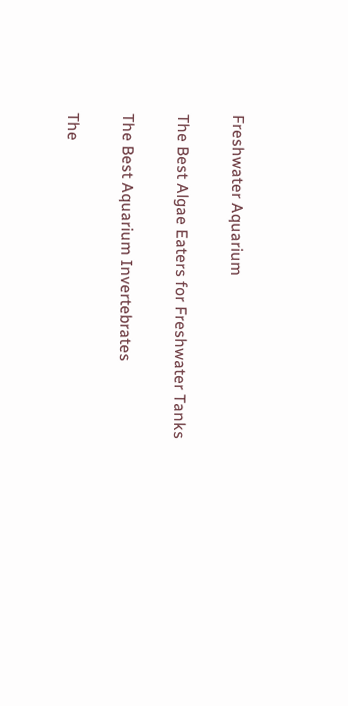Freshwater Aquarium

The Best Algae Eaters for Freshwater Tanks

The Best Aquarium Invertebrates

The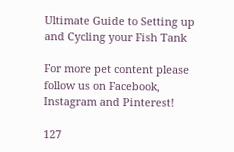Ultimate Guide to Setting up and Cycling your Fish Tank

For more pet content please follow us on Facebook, Instagram and Pinterest!

127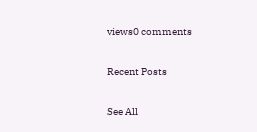views0 comments

Recent Posts

See All